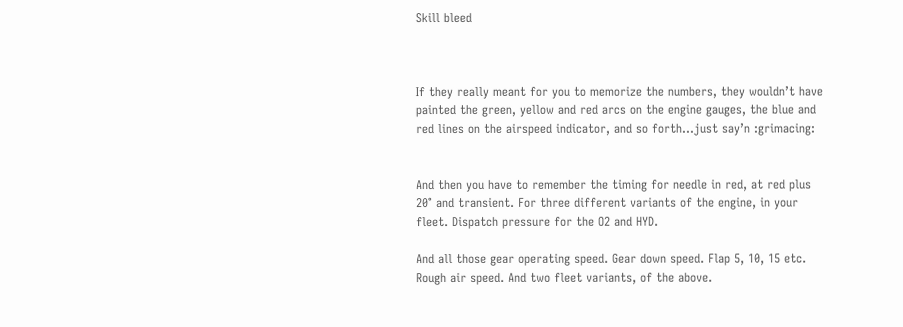Skill bleed



If they really meant for you to memorize the numbers, they wouldn’t have painted the green, yellow and red arcs on the engine gauges, the blue and red lines on the airspeed indicator, and so forth…just say’n :grimacing:


And then you have to remember the timing for needle in red, at red plus 20° and transient. For three different variants of the engine, in your fleet. Dispatch pressure for the O2 and HYD.

And all those gear operating speed. Gear down speed. Flap 5, 10, 15 etc. Rough air speed. And two fleet variants, of the above.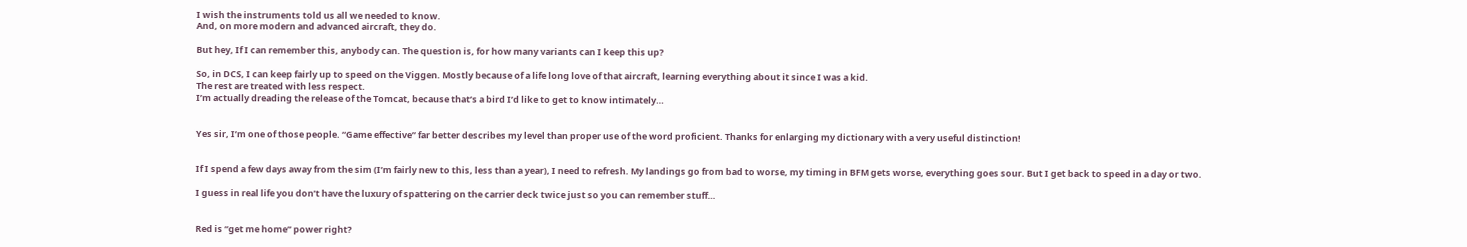I wish the instruments told us all we needed to know.
And, on more modern and advanced aircraft, they do.

But hey, If I can remember this, anybody can. The question is, for how many variants can I keep this up?

So, in DCS, I can keep fairly up to speed on the Viggen. Mostly because of a life long love of that aircraft, learning everything about it since I was a kid.
The rest are treated with less respect.
I’m actually dreading the release of the Tomcat, because that’s a bird I’d like to get to know intimately…


Yes sir, I’m one of those people. “Game effective” far better describes my level than proper use of the word proficient. Thanks for enlarging my dictionary with a very useful distinction!


If I spend a few days away from the sim (I’m fairly new to this, less than a year), I need to refresh. My landings go from bad to worse, my timing in BFM gets worse, everything goes sour. But I get back to speed in a day or two.

I guess in real life you don’t have the luxury of spattering on the carrier deck twice just so you can remember stuff…


Red is “get me home” power right?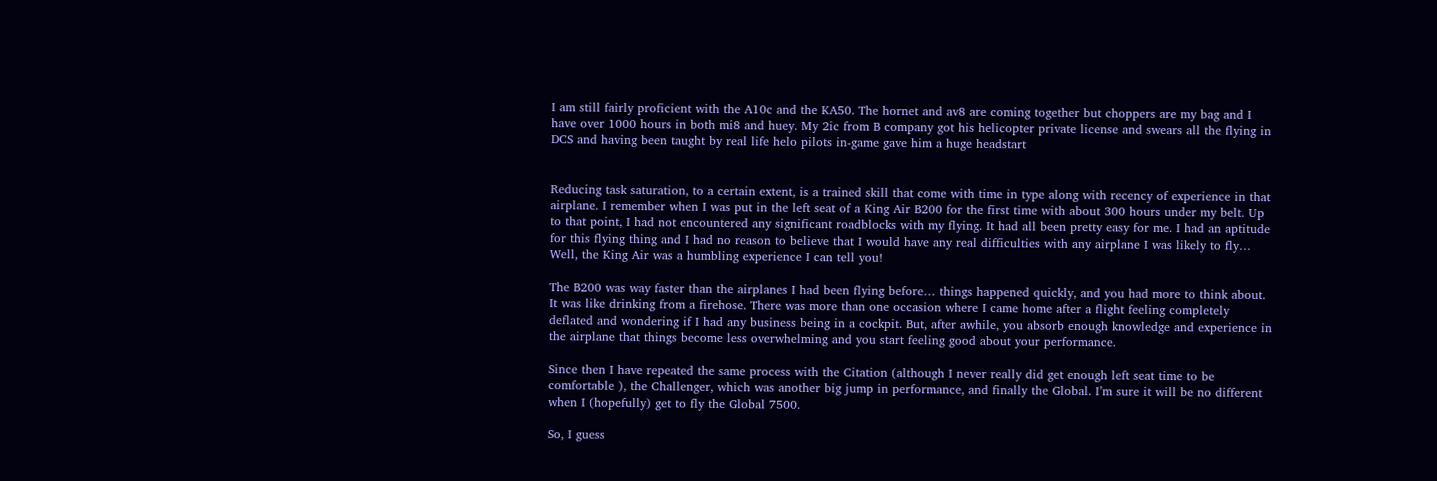I am still fairly proficient with the A10c and the KA50. The hornet and av8 are coming together but choppers are my bag and I have over 1000 hours in both mi8 and huey. My 2ic from B company got his helicopter private license and swears all the flying in DCS and having been taught by real life helo pilots in-game gave him a huge headstart


Reducing task saturation, to a certain extent, is a trained skill that come with time in type along with recency of experience in that airplane. I remember when I was put in the left seat of a King Air B200 for the first time with about 300 hours under my belt. Up to that point, I had not encountered any significant roadblocks with my flying. It had all been pretty easy for me. I had an aptitude for this flying thing and I had no reason to believe that I would have any real difficulties with any airplane I was likely to fly…
Well, the King Air was a humbling experience I can tell you!

The B200 was way faster than the airplanes I had been flying before… things happened quickly, and you had more to think about. It was like drinking from a firehose. There was more than one occasion where I came home after a flight feeling completely deflated and wondering if I had any business being in a cockpit. But, after awhile, you absorb enough knowledge and experience in the airplane that things become less overwhelming and you start feeling good about your performance.

Since then I have repeated the same process with the Citation (although I never really did get enough left seat time to be comfortable ), the Challenger, which was another big jump in performance, and finally the Global. I’m sure it will be no different when I (hopefully) get to fly the Global 7500.

So, I guess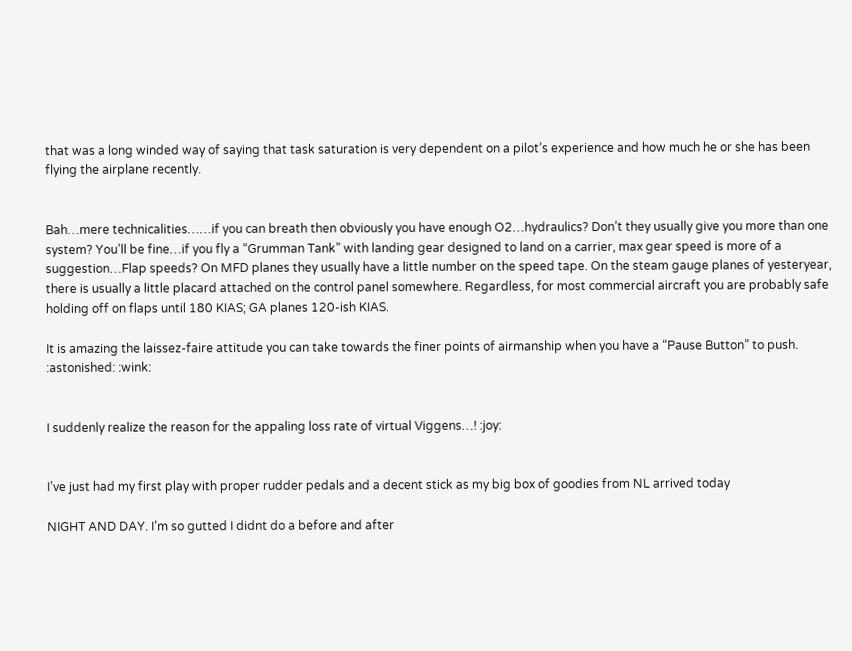that was a long winded way of saying that task saturation is very dependent on a pilot’s experience and how much he or she has been flying the airplane recently.


Bah…mere technicalities……if you can breath then obviously you have enough O2…hydraulics? Don’t they usually give you more than one system? You’ll be fine…if you fly a “Grumman Tank” with landing gear designed to land on a carrier, max gear speed is more of a suggestion…Flap speeds? On MFD planes they usually have a little number on the speed tape. On the steam gauge planes of yesteryear, there is usually a little placard attached on the control panel somewhere. Regardless, for most commercial aircraft you are probably safe holding off on flaps until 180 KIAS; GA planes 120-ish KIAS.

It is amazing the laissez-faire attitude you can take towards the finer points of airmanship when you have a “Pause Button” to push. :astonished: :wink:


I suddenly realize the reason for the appaling loss rate of virtual Viggens…! :joy:


I’ve just had my first play with proper rudder pedals and a decent stick as my big box of goodies from NL arrived today

NIGHT AND DAY. I’m so gutted I didnt do a before and after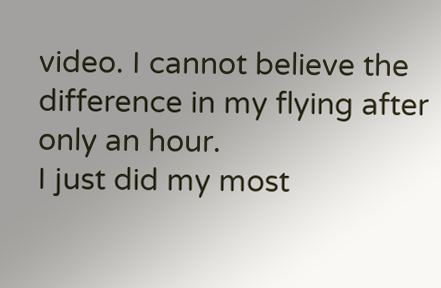video. I cannot believe the difference in my flying after only an hour.
I just did my most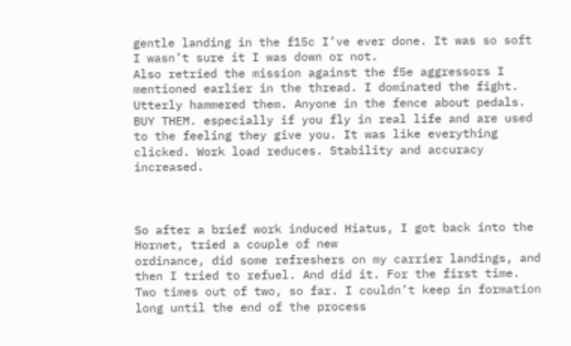gentle landing in the f15c I’ve ever done. It was so soft I wasn’t sure it I was down or not.
Also retried the mission against the f5e aggressors I mentioned earlier in the thread. I dominated the fight. Utterly hammered them. Anyone in the fence about pedals. BUY THEM. especially if you fly in real life and are used to the feeling they give you. It was like everything clicked. Work load reduces. Stability and accuracy increased.



So after a brief work induced Hiatus, I got back into the Hornet, tried a couple of new
ordinance, did some refreshers on my carrier landings, and then I tried to refuel. And did it. For the first time. Two times out of two, so far. I couldn’t keep in formation long until the end of the process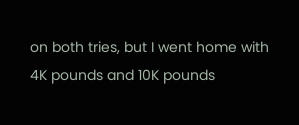on both tries, but I went home with 4K pounds and 10K pounds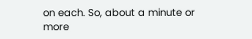on each. So, about a minute or more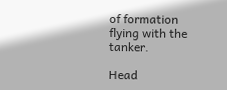of formation flying with the tanker.

Head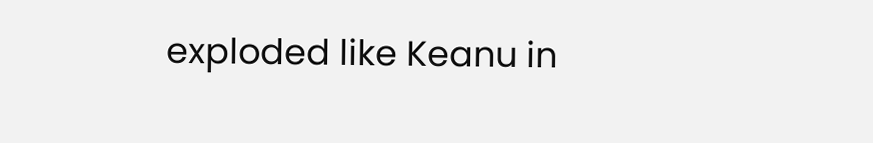exploded like Keanu in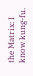the Matrix: I know kung-fu.